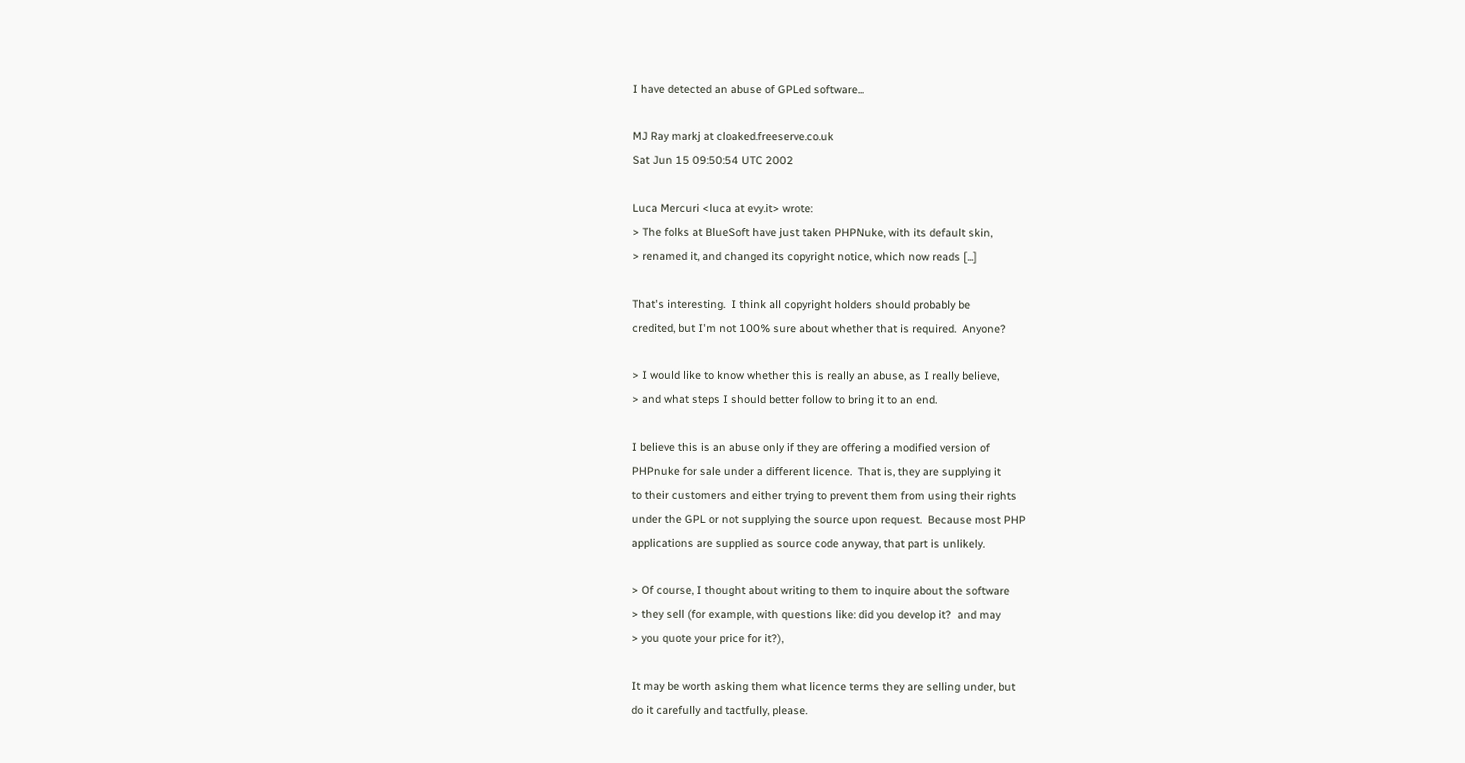I have detected an abuse of GPLed software...

MJ Ray markj at cloaked.freeserve.co.uk
Sat Jun 15 09:50:54 UTC 2002

Luca Mercuri <luca at evy.it> wrote:
> The folks at BlueSoft have just taken PHPNuke, with its default skin,
> renamed it, and changed its copyright notice, which now reads [...]

That's interesting.  I think all copyright holders should probably be
credited, but I'm not 100% sure about whether that is required.  Anyone?

> I would like to know whether this is really an abuse, as I really believe,
> and what steps I should better follow to bring it to an end.

I believe this is an abuse only if they are offering a modified version of
PHPnuke for sale under a different licence.  That is, they are supplying it
to their customers and either trying to prevent them from using their rights
under the GPL or not supplying the source upon request.  Because most PHP
applications are supplied as source code anyway, that part is unlikely.

> Of course, I thought about writing to them to inquire about the software
> they sell (for example, with questions like: did you develop it?  and may
> you quote your price for it?),

It may be worth asking them what licence terms they are selling under, but
do it carefully and tactfully, please.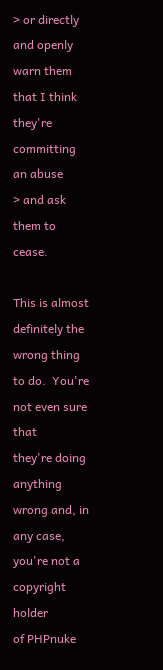> or directly and openly warn them that I think they're committing an abuse
> and ask them to cease.

This is almost definitely the wrong thing to do.  You're not even sure that
they're doing anything wrong and, in any case, you're not a copyright holder
of PHPnuke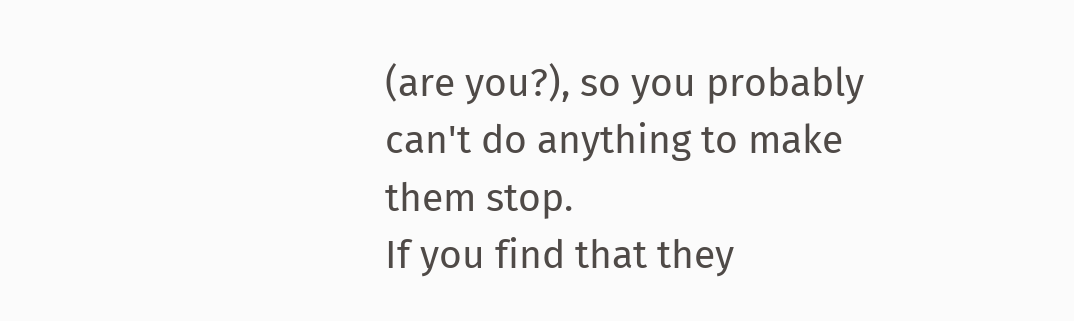(are you?), so you probably can't do anything to make them stop.
If you find that they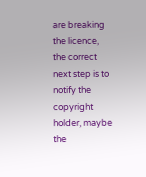are breaking the licence, the correct next step is to
notify the copyright holder, maybe the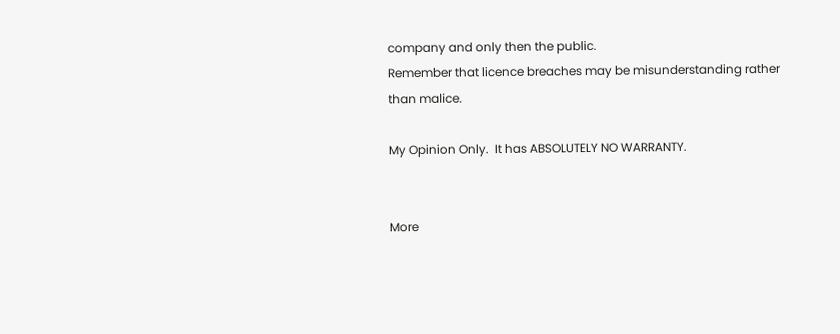company and only then the public.
Remember that licence breaches may be misunderstanding rather than malice.

My Opinion Only.  It has ABSOLUTELY NO WARRANTY.


More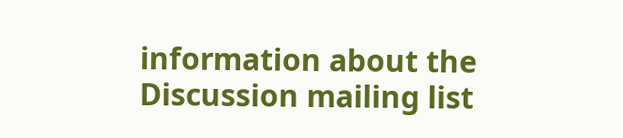information about the Discussion mailing list